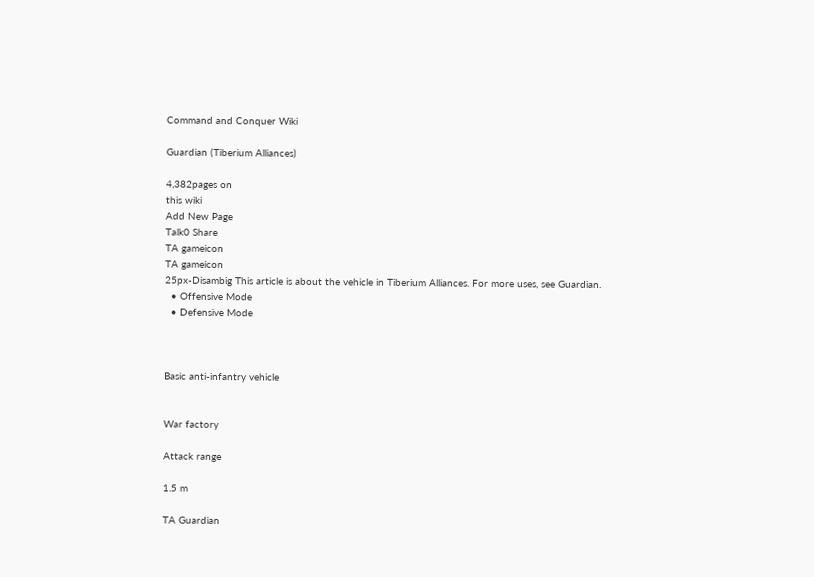Command and Conquer Wiki

Guardian (Tiberium Alliances)

4,382pages on
this wiki
Add New Page
Talk0 Share
TA gameicon
TA gameicon
25px-Disambig This article is about the vehicle in Tiberium Alliances. For more uses, see Guardian.
  • Offensive Mode
  • Defensive Mode



Basic anti-infantry vehicle


War factory

Attack range

1.5 m

TA Guardian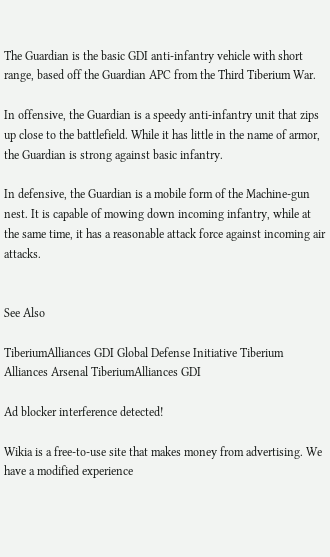The Guardian is the basic GDI anti-infantry vehicle with short range, based off the Guardian APC from the Third Tiberium War.

In offensive, the Guardian is a speedy anti-infantry unit that zips up close to the battlefield. While it has little in the name of armor, the Guardian is strong against basic infantry.

In defensive, the Guardian is a mobile form of the Machine-gun nest. It is capable of mowing down incoming infantry, while at the same time, it has a reasonable attack force against incoming air attacks.


See Also

TiberiumAlliances GDI Global Defense Initiative Tiberium Alliances Arsenal TiberiumAlliances GDI

Ad blocker interference detected!

Wikia is a free-to-use site that makes money from advertising. We have a modified experience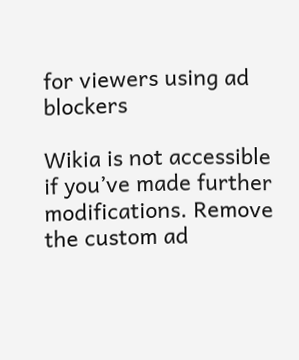for viewers using ad blockers

Wikia is not accessible if you’ve made further modifications. Remove the custom ad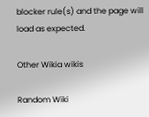blocker rule(s) and the page will load as expected.

Other Wikia wikis

Random Wiki